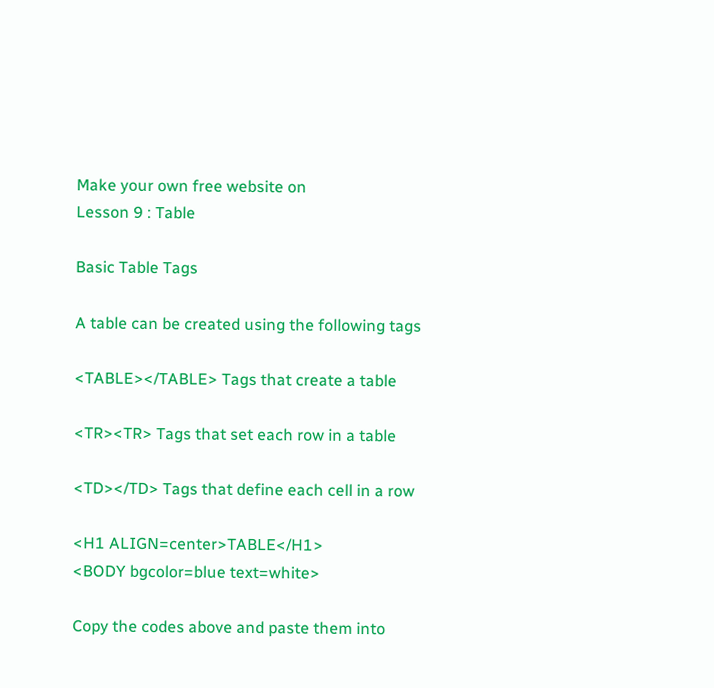Make your own free website on
Lesson 9 : Table

Basic Table Tags

A table can be created using the following tags

<TABLE></TABLE> Tags that create a table

<TR><TR> Tags that set each row in a table

<TD></TD> Tags that define each cell in a row

<H1 ALIGN=center>TABLE</H1>
<BODY bgcolor=blue text=white>

Copy the codes above and paste them into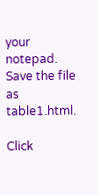your notepad. Save the file as table1.html.

Click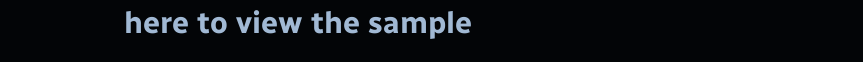here to view the sample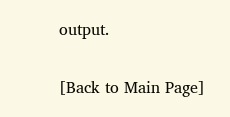output.


[Back to Main Page]